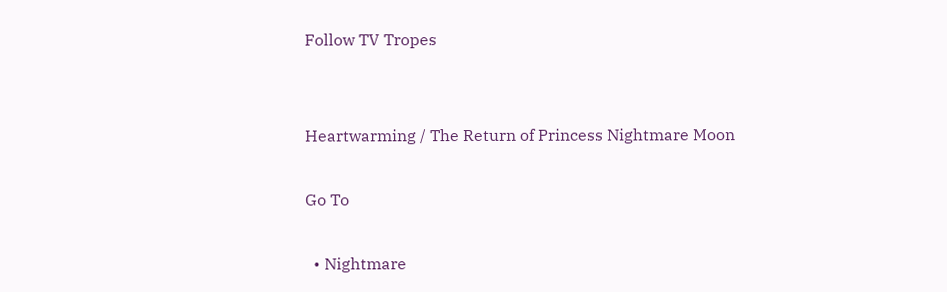Follow TV Tropes


Heartwarming / The Return of Princess Nightmare Moon

Go To

  • Nightmare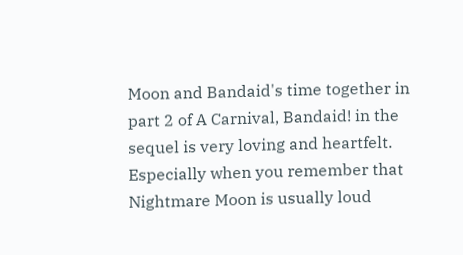Moon and Bandaid's time together in part 2 of A Carnival, Bandaid! in the sequel is very loving and heartfelt. Especially when you remember that Nightmare Moon is usually loud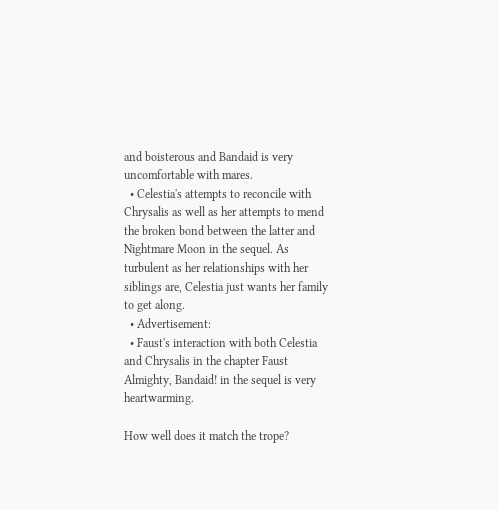and boisterous and Bandaid is very uncomfortable with mares.
  • Celestia's attempts to reconcile with Chrysalis as well as her attempts to mend the broken bond between the latter and Nightmare Moon in the sequel. As turbulent as her relationships with her siblings are, Celestia just wants her family to get along.
  • Advertisement:
  • Faust's interaction with both Celestia and Chrysalis in the chapter Faust Almighty, Bandaid! in the sequel is very heartwarming.

How well does it match the trope?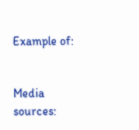Example of:


Media sources: